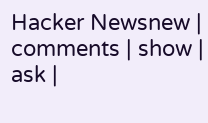Hacker Newsnew | comments | show | ask |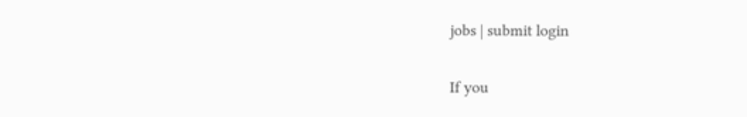jobs | submit login

If you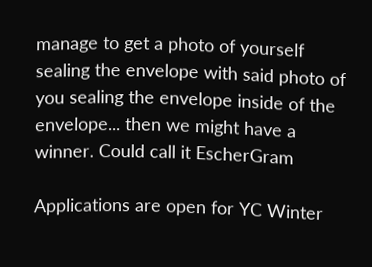manage to get a photo of yourself sealing the envelope with said photo of you sealing the envelope inside of the envelope... then we might have a winner. Could call it EscherGram

Applications are open for YC Winter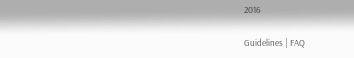2016

Guidelines | FAQ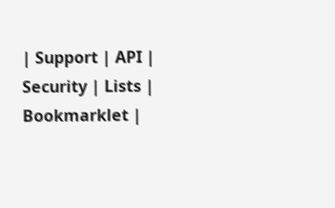| Support | API | Security | Lists | Bookmarklet |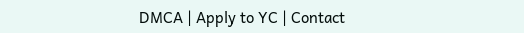DMCA | Apply to YC | Contact